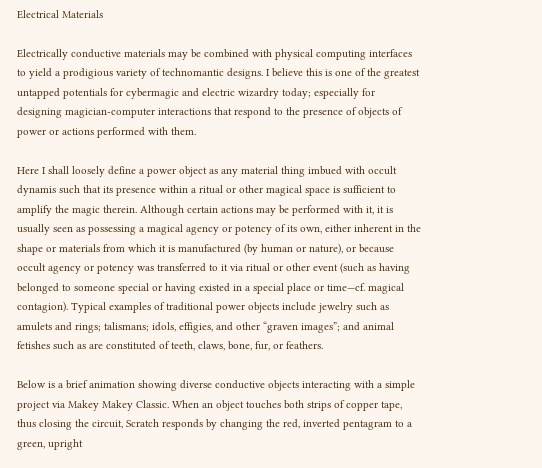Electrical Materials

Electrically conductive materials may be combined with physical computing interfaces to yield a prodigious variety of technomantic designs. I believe this is one of the greatest untapped potentials for cybermagic and electric wizardry today; especially for designing magician-computer interactions that respond to the presence of objects of power or actions performed with them.

Here I shall loosely define a power object as any material thing imbued with occult dynamis such that its presence within a ritual or other magical space is sufficient to amplify the magic therein. Although certain actions may be performed with it, it is usually seen as possessing a magical agency or potency of its own, either inherent in the shape or materials from which it is manufactured (by human or nature), or because occult agency or potency was transferred to it via ritual or other event (such as having belonged to someone special or having existed in a special place or time—cf. magical contagion). Typical examples of traditional power objects include jewelry such as amulets and rings; talismans; idols, effigies, and other “graven images”; and animal fetishes such as are constituted of teeth, claws, bone, fur, or feathers.

Below is a brief animation showing diverse conductive objects interacting with a simple project via Makey Makey Classic. When an object touches both strips of copper tape, thus closing the circuit, Scratch responds by changing the red, inverted pentagram to a green, upright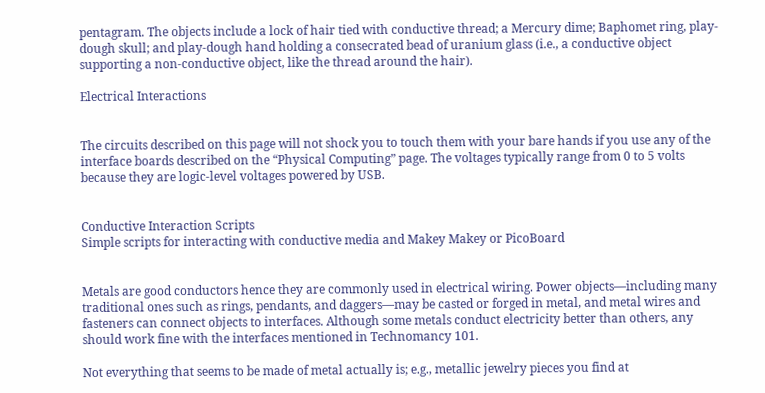pentagram. The objects include a lock of hair tied with conductive thread; a Mercury dime; Baphomet ring, play-dough skull; and play-dough hand holding a consecrated bead of uranium glass (i.e., a conductive object supporting a non-conductive object, like the thread around the hair).

Electrical Interactions


The circuits described on this page will not shock you to touch them with your bare hands if you use any of the interface boards described on the “Physical Computing” page. The voltages typically range from 0 to 5 volts because they are logic-level voltages powered by USB.


Conductive Interaction Scripts
Simple scripts for interacting with conductive media and Makey Makey or PicoBoard


Metals are good conductors hence they are commonly used in electrical wiring. Power objects—including many traditional ones such as rings, pendants, and daggers—may be casted or forged in metal, and metal wires and fasteners can connect objects to interfaces. Although some metals conduct electricity better than others, any should work fine with the interfaces mentioned in Technomancy 101.

Not everything that seems to be made of metal actually is; e.g., metallic jewelry pieces you find at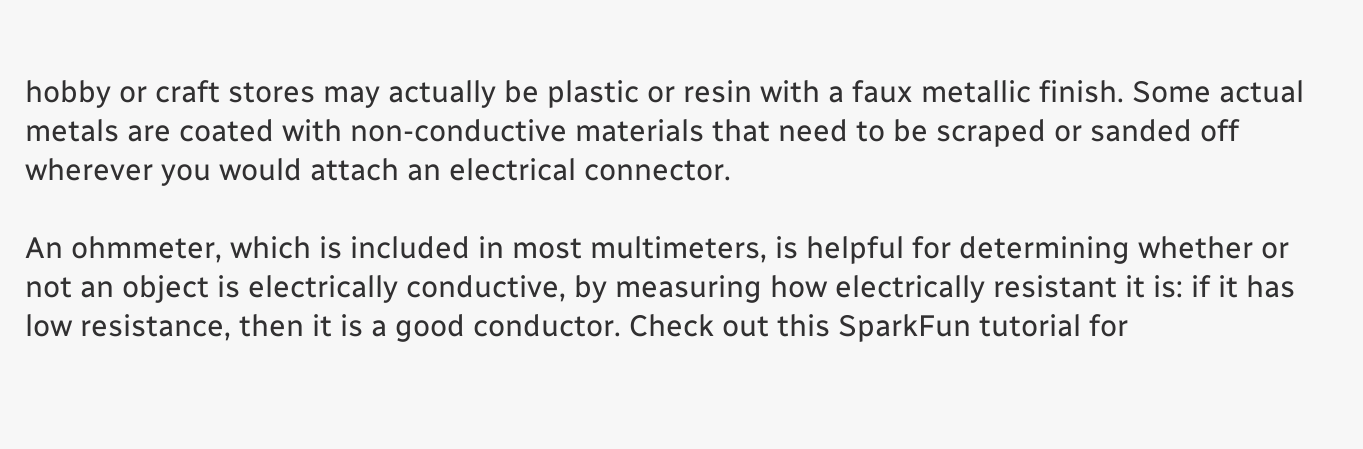hobby or craft stores may actually be plastic or resin with a faux metallic finish. Some actual metals are coated with non-conductive materials that need to be scraped or sanded off wherever you would attach an electrical connector.

An ohmmeter, which is included in most multimeters, is helpful for determining whether or not an object is electrically conductive, by measuring how electrically resistant it is: if it has low resistance, then it is a good conductor. Check out this SparkFun tutorial for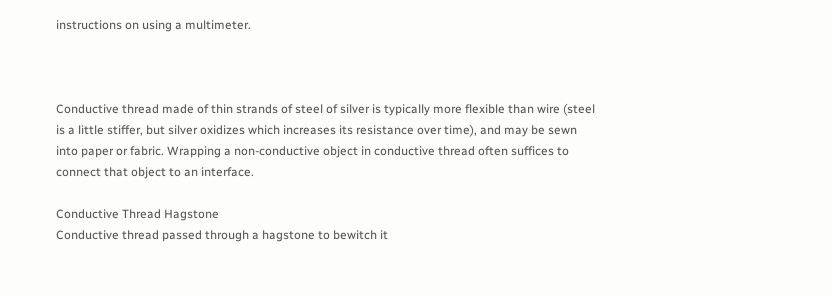instructions on using a multimeter.



Conductive thread made of thin strands of steel of silver is typically more flexible than wire (steel is a little stiffer, but silver oxidizes which increases its resistance over time), and may be sewn into paper or fabric. Wrapping a non-conductive object in conductive thread often suffices to connect that object to an interface.

Conductive Thread Hagstone
Conductive thread passed through a hagstone to bewitch it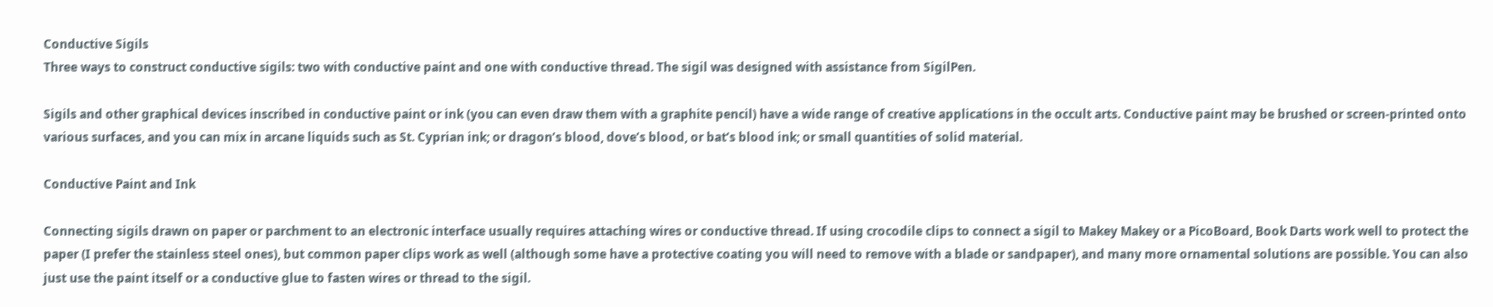Conductive Sigils
Three ways to construct conductive sigils: two with conductive paint and one with conductive thread. The sigil was designed with assistance from SigilPen.

Sigils and other graphical devices inscribed in conductive paint or ink (you can even draw them with a graphite pencil) have a wide range of creative applications in the occult arts. Conductive paint may be brushed or screen-printed onto various surfaces, and you can mix in arcane liquids such as St. Cyprian ink; or dragon’s blood, dove’s blood, or bat’s blood ink; or small quantities of solid material.

Conductive Paint and Ink

Connecting sigils drawn on paper or parchment to an electronic interface usually requires attaching wires or conductive thread. If using crocodile clips to connect a sigil to Makey Makey or a PicoBoard, Book Darts work well to protect the paper (I prefer the stainless steel ones), but common paper clips work as well (although some have a protective coating you will need to remove with a blade or sandpaper), and many more ornamental solutions are possible. You can also just use the paint itself or a conductive glue to fasten wires or thread to the sigil.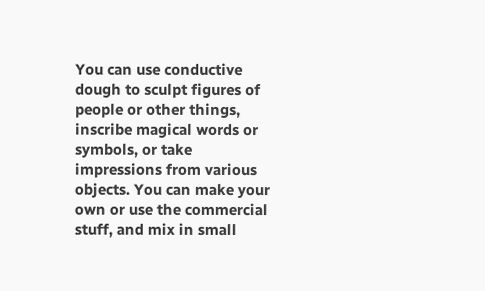You can use conductive dough to sculpt figures of people or other things, inscribe magical words or symbols, or take impressions from various objects. You can make your own or use the commercial stuff, and mix in small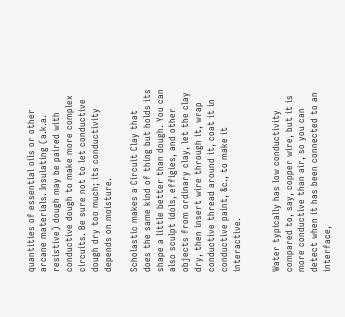quantities of essential oils or other arcane materials. Insulating (a.k.a. resistive) dough may be paired with conductive dough to make more complex circuits. Be sure not to let conductive dough dry too much; its conductivity depends on moisture.

Scholastic makes a Circuit Clay that does the same kind of thing but holds its shape a little better than dough. You can also sculpt idols, effigies, and other objects from ordinary clay, let the clay dry, then insert wire through it, wrap conductive thread around it, coat it in conductive paint, &c., to make it interactive.


Water typically has low conductivity compared to, say, copper wire, but it is more conductive than air, so you can detect when it has been connected to an interface,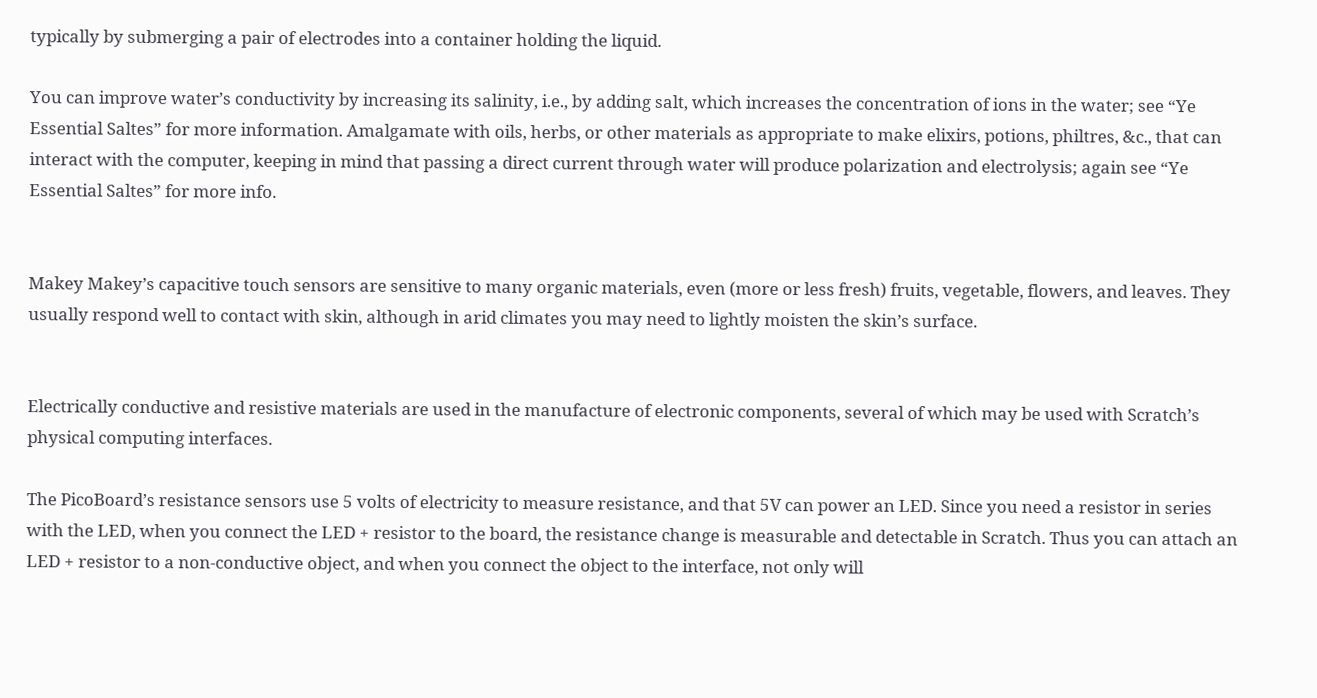typically by submerging a pair of electrodes into a container holding the liquid.

You can improve water’s conductivity by increasing its salinity, i.e., by adding salt, which increases the concentration of ions in the water; see “Ye Essential Saltes” for more information. Amalgamate with oils, herbs, or other materials as appropriate to make elixirs, potions, philtres, &c., that can interact with the computer, keeping in mind that passing a direct current through water will produce polarization and electrolysis; again see “Ye Essential Saltes” for more info.


Makey Makey’s capacitive touch sensors are sensitive to many organic materials, even (more or less fresh) fruits, vegetable, flowers, and leaves. They usually respond well to contact with skin, although in arid climates you may need to lightly moisten the skin’s surface.


Electrically conductive and resistive materials are used in the manufacture of electronic components, several of which may be used with Scratch’s physical computing interfaces.

The PicoBoard’s resistance sensors use 5 volts of electricity to measure resistance, and that 5V can power an LED. Since you need a resistor in series with the LED, when you connect the LED + resistor to the board, the resistance change is measurable and detectable in Scratch. Thus you can attach an LED + resistor to a non-conductive object, and when you connect the object to the interface, not only will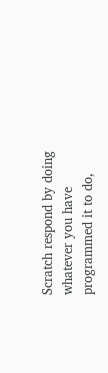Scratch respond by doing whatever you have programmed it to do,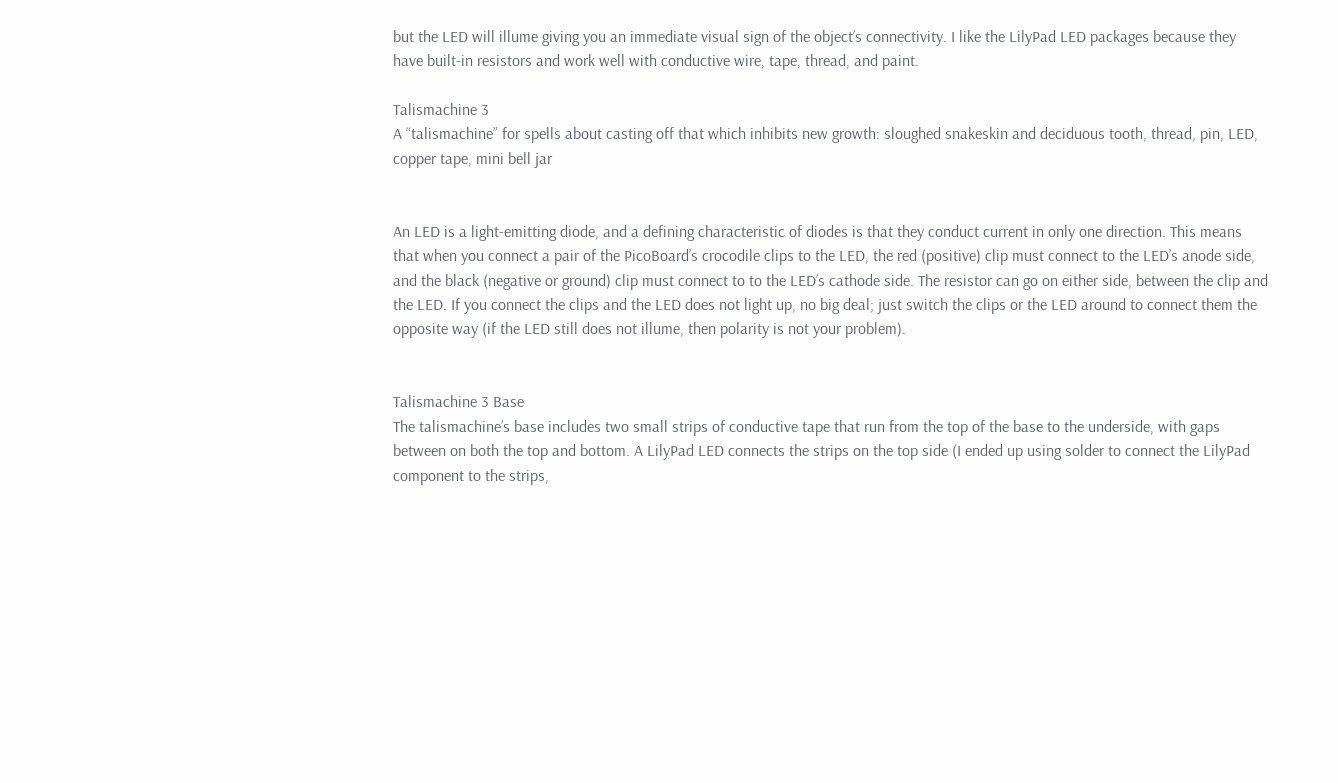but the LED will illume giving you an immediate visual sign of the object’s connectivity. I like the LilyPad LED packages because they have built-in resistors and work well with conductive wire, tape, thread, and paint.

Talismachine 3
A “talismachine” for spells about casting off that which inhibits new growth: sloughed snakeskin and deciduous tooth, thread, pin, LED, copper tape, mini bell jar


An LED is a light-emitting diode, and a defining characteristic of diodes is that they conduct current in only one direction. This means that when you connect a pair of the PicoBoard’s crocodile clips to the LED, the red (positive) clip must connect to the LED’s anode side, and the black (negative or ground) clip must connect to to the LED’s cathode side. The resistor can go on either side, between the clip and the LED. If you connect the clips and the LED does not light up, no big deal; just switch the clips or the LED around to connect them the opposite way (if the LED still does not illume, then polarity is not your problem).


Talismachine 3 Base
The talismachine’s base includes two small strips of conductive tape that run from the top of the base to the underside, with gaps between on both the top and bottom. A LilyPad LED connects the strips on the top side (I ended up using solder to connect the LilyPad component to the strips,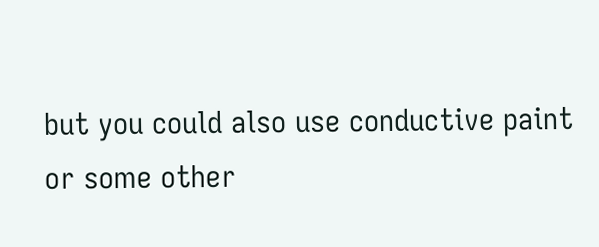but you could also use conductive paint or some other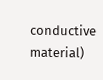conductive material)